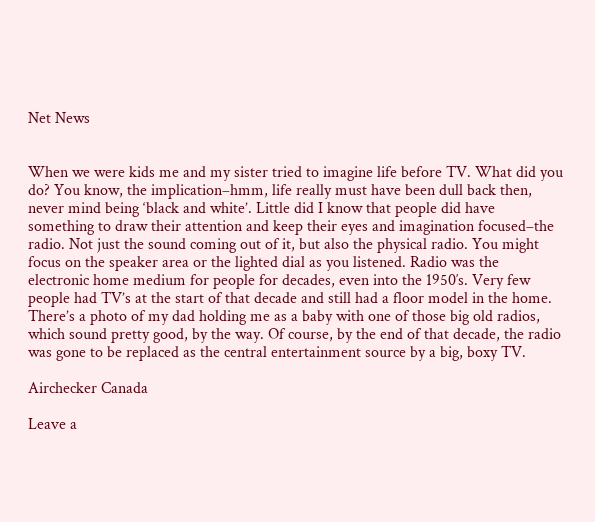Net News


When we were kids me and my sister tried to imagine life before TV. What did you do? You know, the implication–hmm, life really must have been dull back then, never mind being ‘black and white’. Little did I know that people did have something to draw their attention and keep their eyes and imagination focused–the radio. Not just the sound coming out of it, but also the physical radio. You might focus on the speaker area or the lighted dial as you listened. Radio was the electronic home medium for people for decades, even into the 1950′s. Very few people had TV’s at the start of that decade and still had a floor model in the home. There’s a photo of my dad holding me as a baby with one of those big old radios, which sound pretty good, by the way. Of course, by the end of that decade, the radio was gone to be replaced as the central entertainment source by a big, boxy TV.

Airchecker Canada

Leave a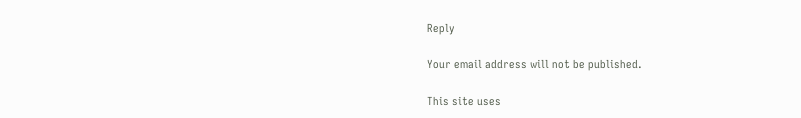Reply

Your email address will not be published.

This site uses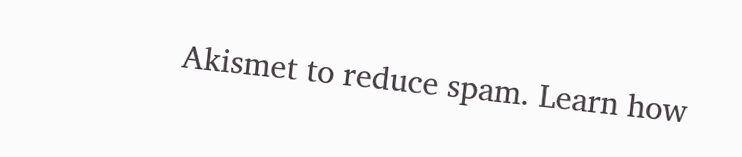Akismet to reduce spam. Learn how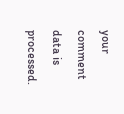your comment data is processed.